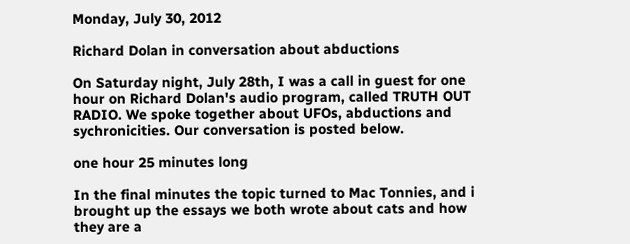Monday, July 30, 2012

Richard Dolan in conversation about abductions

On Saturday night, July 28th, I was a call in guest for one hour on Richard Dolan's audio program, called TRUTH OUT RADIO. We spoke together about UFOs, abductions and sychronicities. Our conversation is posted below.

one hour 25 minutes long

In the final minutes the topic turned to Mac Tonnies, and i brought up the essays we both wrote about cats and how they are a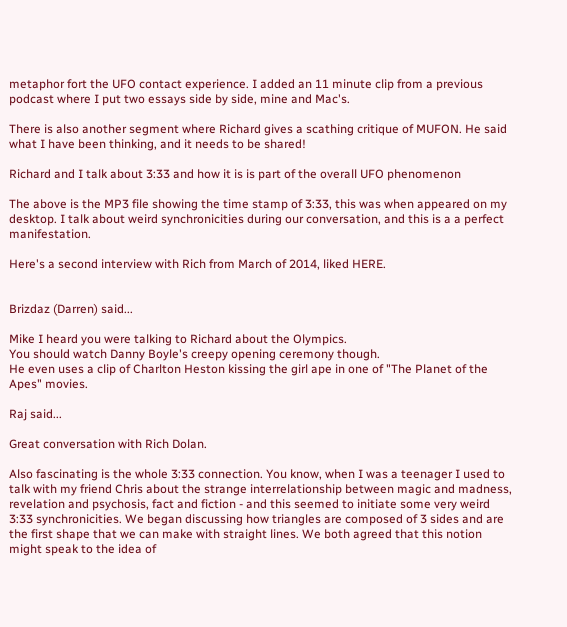metaphor fort the UFO contact experience. I added an 11 minute clip from a previous podcast where I put two essays side by side, mine and Mac's.

There is also another segment where Richard gives a scathing critique of MUFON. He said what I have been thinking, and it needs to be shared!

Richard and I talk about 3:33 and how it is is part of the overall UFO phenomenon

The above is the MP3 file showing the time stamp of 3:33, this was when appeared on my desktop. I talk about weird synchronicities during our conversation, and this is a a perfect manifestation.

Here's a second interview with Rich from March of 2014, liked HERE.


Brizdaz (Darren) said...

Mike I heard you were talking to Richard about the Olympics.
You should watch Danny Boyle's creepy opening ceremony though.
He even uses a clip of Charlton Heston kissing the girl ape in one of "The Planet of the Apes" movies.

Raj said...

Great conversation with Rich Dolan.

Also fascinating is the whole 3:33 connection. You know, when I was a teenager I used to talk with my friend Chris about the strange interrelationship between magic and madness, revelation and psychosis, fact and fiction - and this seemed to initiate some very weird 3:33 synchronicities. We began discussing how triangles are composed of 3 sides and are the first shape that we can make with straight lines. We both agreed that this notion might speak to the idea of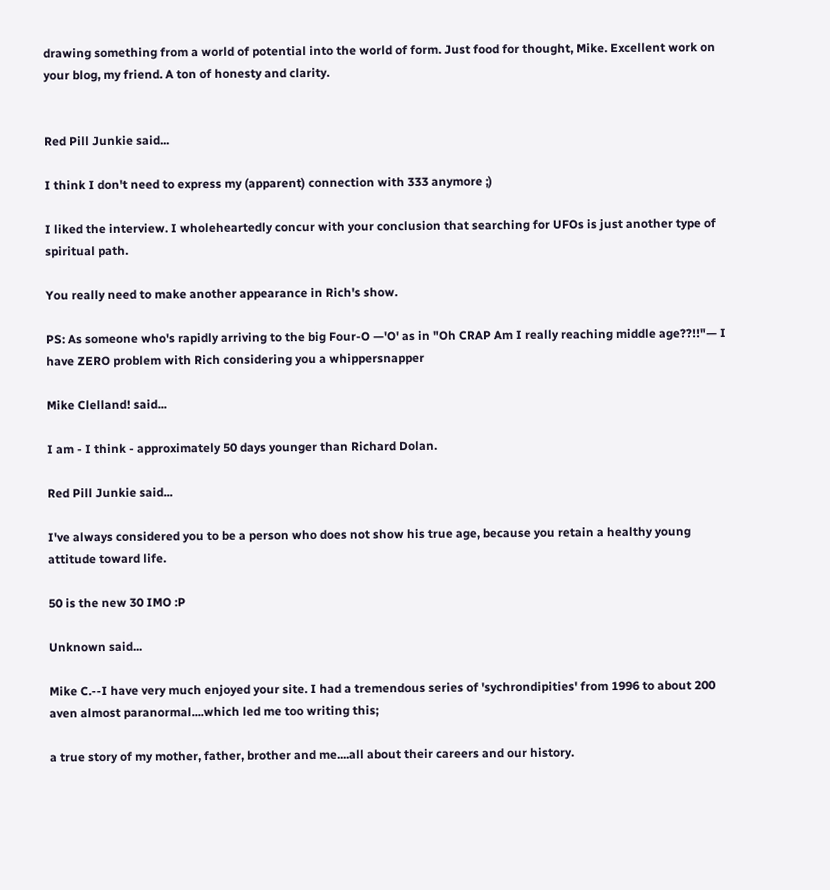drawing something from a world of potential into the world of form. Just food for thought, Mike. Excellent work on your blog, my friend. A ton of honesty and clarity.


Red Pill Junkie said...

I think I don't need to express my (apparent) connection with 333 anymore ;)

I liked the interview. I wholeheartedly concur with your conclusion that searching for UFOs is just another type of spiritual path.

You really need to make another appearance in Rich's show.

PS: As someone who's rapidly arriving to the big Four-O —'O' as in "Oh CRAP Am I really reaching middle age??!!"— I have ZERO problem with Rich considering you a whippersnapper

Mike Clelland! said...

I am - I think - approximately 50 days younger than Richard Dolan.

Red Pill Junkie said...

I've always considered you to be a person who does not show his true age, because you retain a healthy young attitude toward life.

50 is the new 30 IMO :P

Unknown said...

Mike C.--I have very much enjoyed your site. I had a tremendous series of 'sychrondipities' from 1996 to about 200 aven almost paranormal....which led me too writing this;

a true story of my mother, father, brother and me....all about their careers and our history.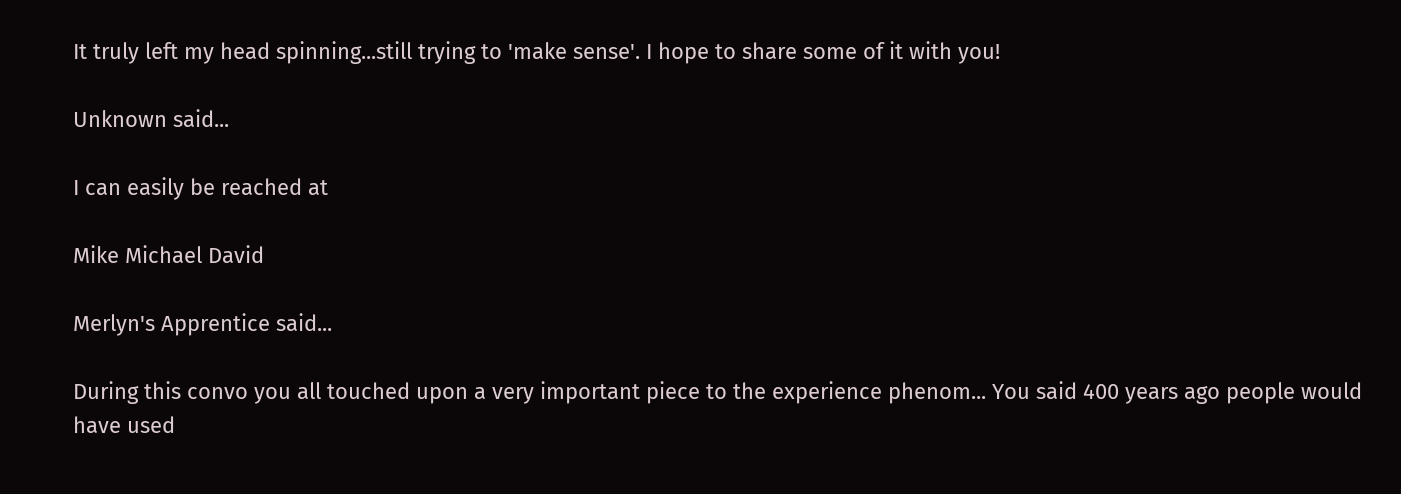It truly left my head spinning...still trying to 'make sense'. I hope to share some of it with you!

Unknown said...

I can easily be reached at

Mike Michael David

Merlyn's Apprentice said...

During this convo you all touched upon a very important piece to the experience phenom... You said 400 years ago people would have used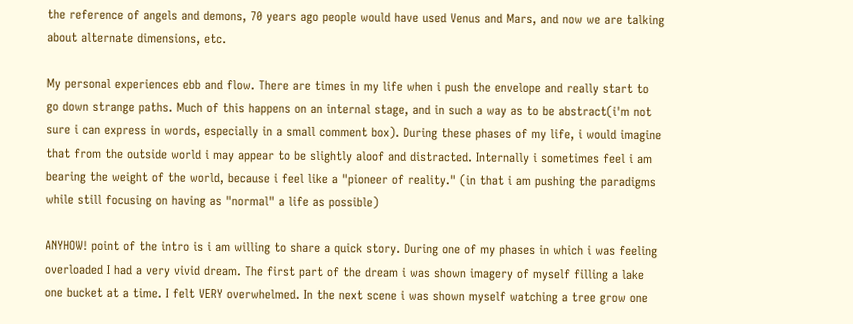the reference of angels and demons, 70 years ago people would have used Venus and Mars, and now we are talking about alternate dimensions, etc.

My personal experiences ebb and flow. There are times in my life when i push the envelope and really start to go down strange paths. Much of this happens on an internal stage, and in such a way as to be abstract(i'm not sure i can express in words, especially in a small comment box). During these phases of my life, i would imagine that from the outside world i may appear to be slightly aloof and distracted. Internally i sometimes feel i am bearing the weight of the world, because i feel like a "pioneer of reality." (in that i am pushing the paradigms while still focusing on having as "normal" a life as possible)

ANYHOW! point of the intro is i am willing to share a quick story. During one of my phases in which i was feeling overloaded I had a very vivid dream. The first part of the dream i was shown imagery of myself filling a lake one bucket at a time. I felt VERY overwhelmed. In the next scene i was shown myself watching a tree grow one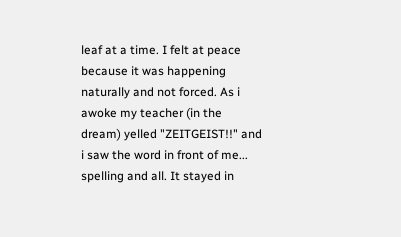leaf at a time. I felt at peace because it was happening naturally and not forced. As i awoke my teacher (in the dream) yelled "ZEITGEIST!!" and i saw the word in front of me... spelling and all. It stayed in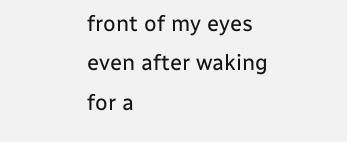front of my eyes even after waking for a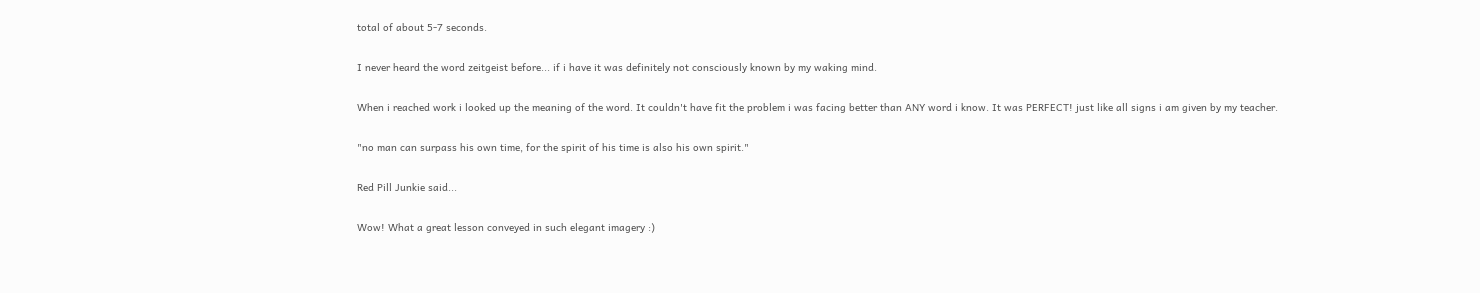total of about 5-7 seconds.

I never heard the word zeitgeist before... if i have it was definitely not consciously known by my waking mind.

When i reached work i looked up the meaning of the word. It couldn't have fit the problem i was facing better than ANY word i know. It was PERFECT! just like all signs i am given by my teacher.

"no man can surpass his own time, for the spirit of his time is also his own spirit."

Red Pill Junkie said...

Wow! What a great lesson conveyed in such elegant imagery :)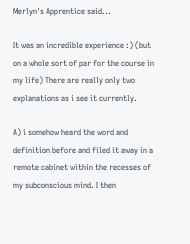Merlyn's Apprentice said...

It was an incredible experience :) (but on a whole sort of par for the course in my life) There are really only two explanations as i see it currently.

A) i somehow heard the word and definition before and filed it away in a remote cabinet within the recesses of my subconscious mind. I then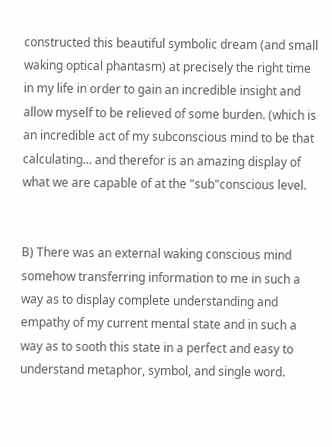constructed this beautiful symbolic dream (and small waking optical phantasm) at precisely the right time in my life in order to gain an incredible insight and allow myself to be relieved of some burden. (which is an incredible act of my subconscious mind to be that calculating... and therefor is an amazing display of what we are capable of at the "sub"conscious level.


B) There was an external waking conscious mind somehow transferring information to me in such a way as to display complete understanding and empathy of my current mental state and in such a way as to sooth this state in a perfect and easy to understand metaphor, symbol, and single word.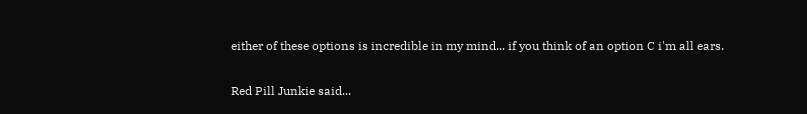either of these options is incredible in my mind... if you think of an option C i'm all ears.

Red Pill Junkie said...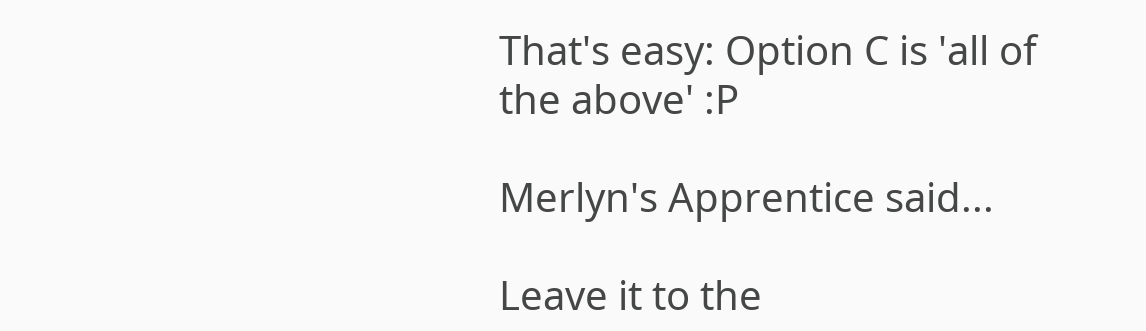That's easy: Option C is 'all of the above' :P

Merlyn's Apprentice said...

Leave it to the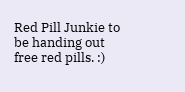Red Pill Junkie to be handing out free red pills. :)